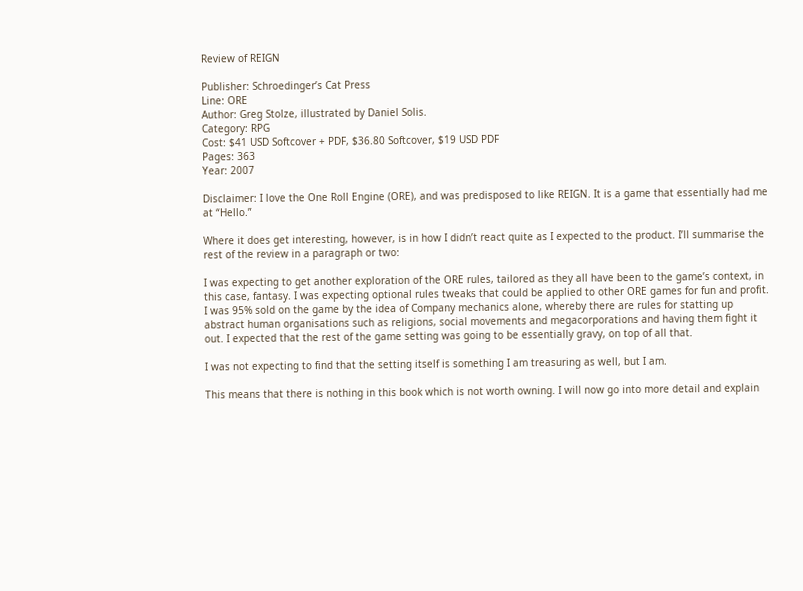Review of REIGN

Publisher: Schroedinger’s Cat Press
Line: ORE
Author: Greg Stolze, illustrated by Daniel Solis.
Category: RPG
Cost: $41 USD Softcover + PDF, $36.80 Softcover, $19 USD PDF
Pages: 363
Year: 2007

Disclaimer: I love the One Roll Engine (ORE), and was predisposed to like REIGN. It is a game that essentially had me at “Hello.”

Where it does get interesting, however, is in how I didn’t react quite as I expected to the product. I’ll summarise the rest of the review in a paragraph or two:

I was expecting to get another exploration of the ORE rules, tailored as they all have been to the game’s context, in this case, fantasy. I was expecting optional rules tweaks that could be applied to other ORE games for fun and profit. I was 95% sold on the game by the idea of Company mechanics alone, whereby there are rules for statting up abstract human organisations such as religions, social movements and megacorporations and having them fight it out. I expected that the rest of the game setting was going to be essentially gravy, on top of all that.

I was not expecting to find that the setting itself is something I am treasuring as well, but I am.

This means that there is nothing in this book which is not worth owning. I will now go into more detail and explain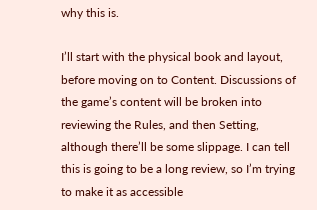why this is.

I’ll start with the physical book and layout, before moving on to Content. Discussions of the game’s content will be broken into reviewing the Rules, and then Setting, although there’ll be some slippage. I can tell this is going to be a long review, so I’m trying to make it as accessible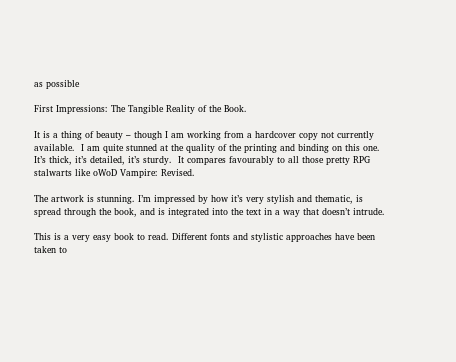as possible

First Impressions: The Tangible Reality of the Book.

It is a thing of beauty – though I am working from a hardcover copy not currently available.  I am quite stunned at the quality of the printing and binding on this one.  It’s thick, it’s detailed, it’s sturdy.  It compares favourably to all those pretty RPG stalwarts like oWoD Vampire: Revised.

The artwork is stunning. I’m impressed by how it’s very stylish and thematic, is spread through the book, and is integrated into the text in a way that doesn’t intrude.

This is a very easy book to read. Different fonts and stylistic approaches have been taken to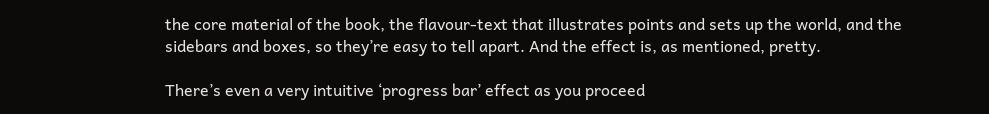the core material of the book, the flavour-text that illustrates points and sets up the world, and the sidebars and boxes, so they’re easy to tell apart. And the effect is, as mentioned, pretty.

There’s even a very intuitive ‘progress bar’ effect as you proceed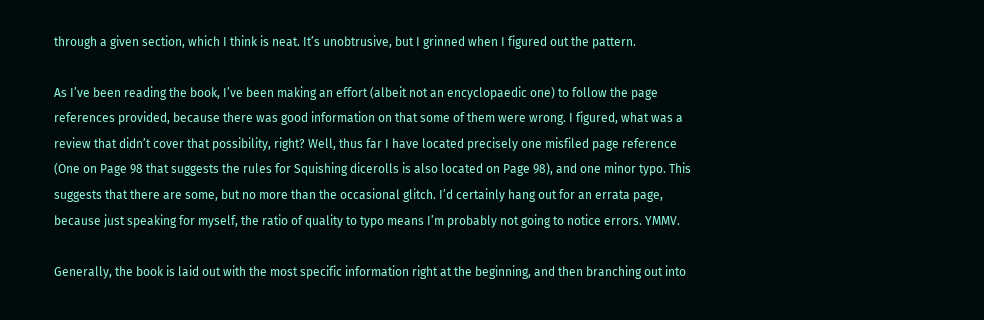through a given section, which I think is neat. It’s unobtrusive, but I grinned when I figured out the pattern.

As I’ve been reading the book, I’ve been making an effort (albeit not an encyclopaedic one) to follow the page references provided, because there was good information on that some of them were wrong. I figured, what was a review that didn’t cover that possibility, right? Well, thus far I have located precisely one misfiled page reference (One on Page 98 that suggests the rules for Squishing dicerolls is also located on Page 98), and one minor typo. This suggests that there are some, but no more than the occasional glitch. I’d certainly hang out for an errata page, because just speaking for myself, the ratio of quality to typo means I’m probably not going to notice errors. YMMV.

Generally, the book is laid out with the most specific information right at the beginning, and then branching out into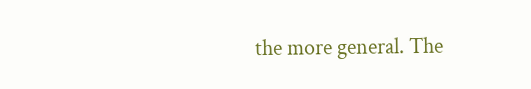the more general. The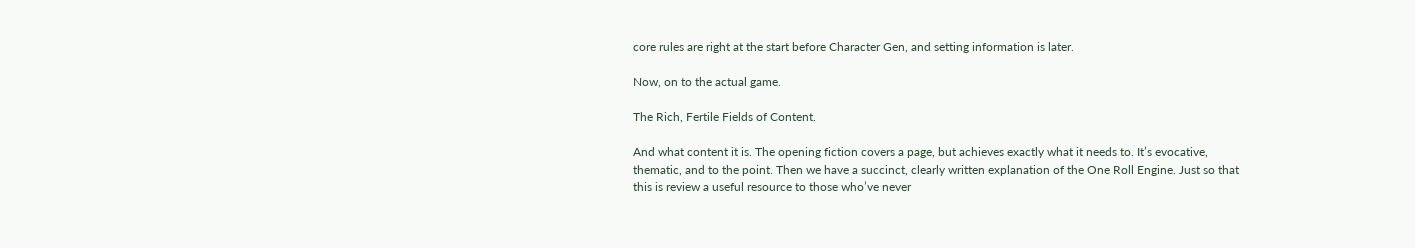core rules are right at the start before Character Gen, and setting information is later.

Now, on to the actual game.

The Rich, Fertile Fields of Content.

And what content it is. The opening fiction covers a page, but achieves exactly what it needs to. It’s evocative, thematic, and to the point. Then we have a succinct, clearly written explanation of the One Roll Engine. Just so that this is review a useful resource to those who’ve never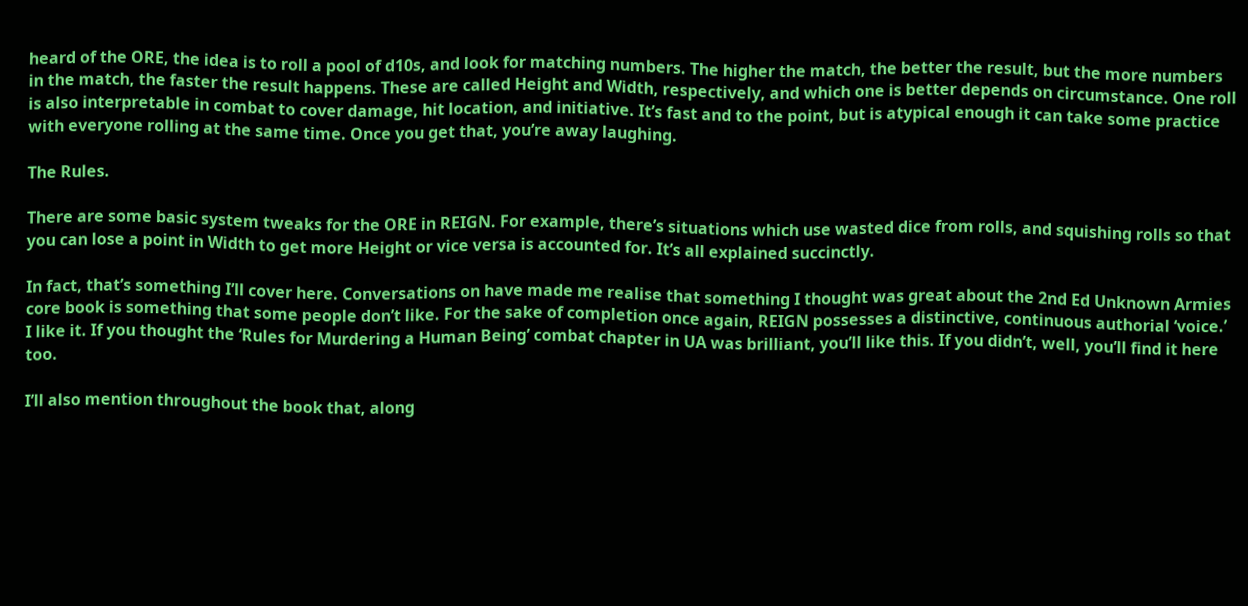heard of the ORE, the idea is to roll a pool of d10s, and look for matching numbers. The higher the match, the better the result, but the more numbers in the match, the faster the result happens. These are called Height and Width, respectively, and which one is better depends on circumstance. One roll is also interpretable in combat to cover damage, hit location, and initiative. It’s fast and to the point, but is atypical enough it can take some practice with everyone rolling at the same time. Once you get that, you’re away laughing.

The Rules.

There are some basic system tweaks for the ORE in REIGN. For example, there’s situations which use wasted dice from rolls, and squishing rolls so that you can lose a point in Width to get more Height or vice versa is accounted for. It’s all explained succinctly.

In fact, that’s something I’ll cover here. Conversations on have made me realise that something I thought was great about the 2nd Ed Unknown Armies core book is something that some people don’t like. For the sake of completion once again, REIGN possesses a distinctive, continuous authorial ‘voice.’ I like it. If you thought the ‘Rules for Murdering a Human Being’ combat chapter in UA was brilliant, you’ll like this. If you didn’t, well, you’ll find it here too.

I’ll also mention throughout the book that, along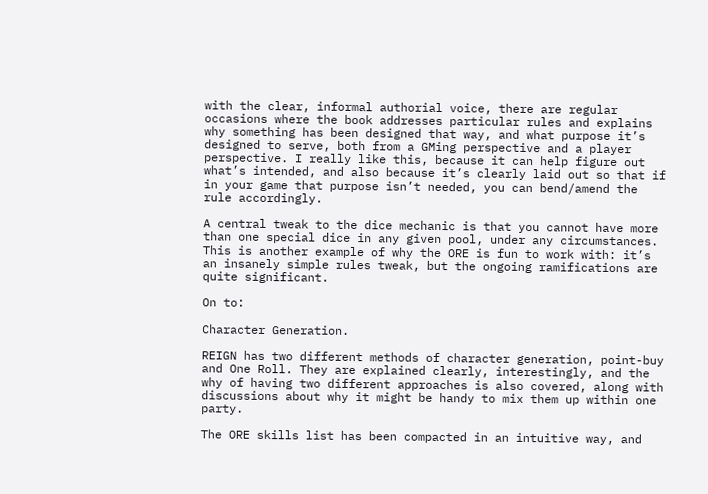with the clear, informal authorial voice, there are regular occasions where the book addresses particular rules and explains why something has been designed that way, and what purpose it’s designed to serve, both from a GMing perspective and a player perspective. I really like this, because it can help figure out what’s intended, and also because it’s clearly laid out so that if in your game that purpose isn’t needed, you can bend/amend the rule accordingly.

A central tweak to the dice mechanic is that you cannot have more than one special dice in any given pool, under any circumstances. This is another example of why the ORE is fun to work with: it’s an insanely simple rules tweak, but the ongoing ramifications are quite significant.

On to:

Character Generation.

REIGN has two different methods of character generation, point-buy and One Roll. They are explained clearly, interestingly, and the why of having two different approaches is also covered, along with discussions about why it might be handy to mix them up within one party.

The ORE skills list has been compacted in an intuitive way, and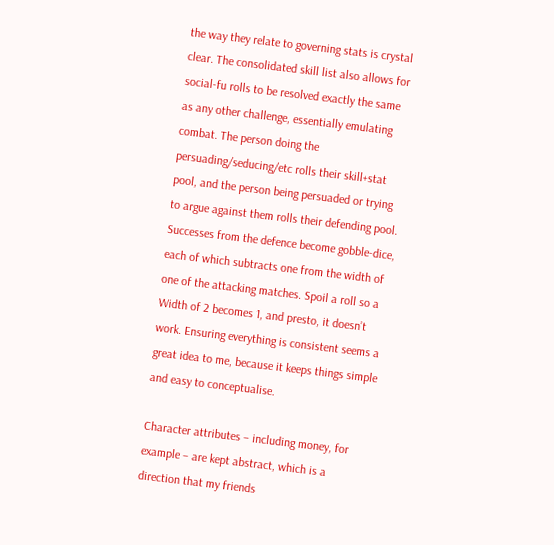the way they relate to governing stats is crystal clear. The consolidated skill list also allows for social-fu rolls to be resolved exactly the same as any other challenge, essentially emulating combat. The person doing the persuading/seducing/etc rolls their skill+stat pool, and the person being persuaded or trying to argue against them rolls their defending pool. Successes from the defence become gobble-dice, each of which subtracts one from the width of one of the attacking matches. Spoil a roll so a Width of 2 becomes 1, and presto, it doesn’t work. Ensuring everything is consistent seems a great idea to me, because it keeps things simple and easy to conceptualise.

Character attributes – including money, for example – are kept abstract, which is a direction that my friends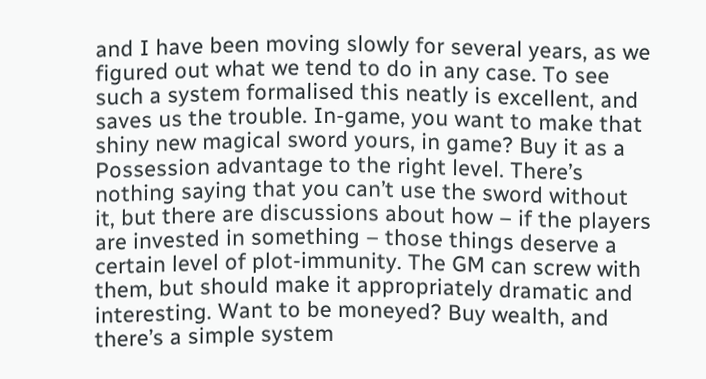and I have been moving slowly for several years, as we figured out what we tend to do in any case. To see such a system formalised this neatly is excellent, and saves us the trouble. In-game, you want to make that shiny new magical sword yours, in game? Buy it as a Possession advantage to the right level. There’s nothing saying that you can’t use the sword without it, but there are discussions about how – if the players are invested in something – those things deserve a certain level of plot-immunity. The GM can screw with them, but should make it appropriately dramatic and interesting. Want to be moneyed? Buy wealth, and there’s a simple system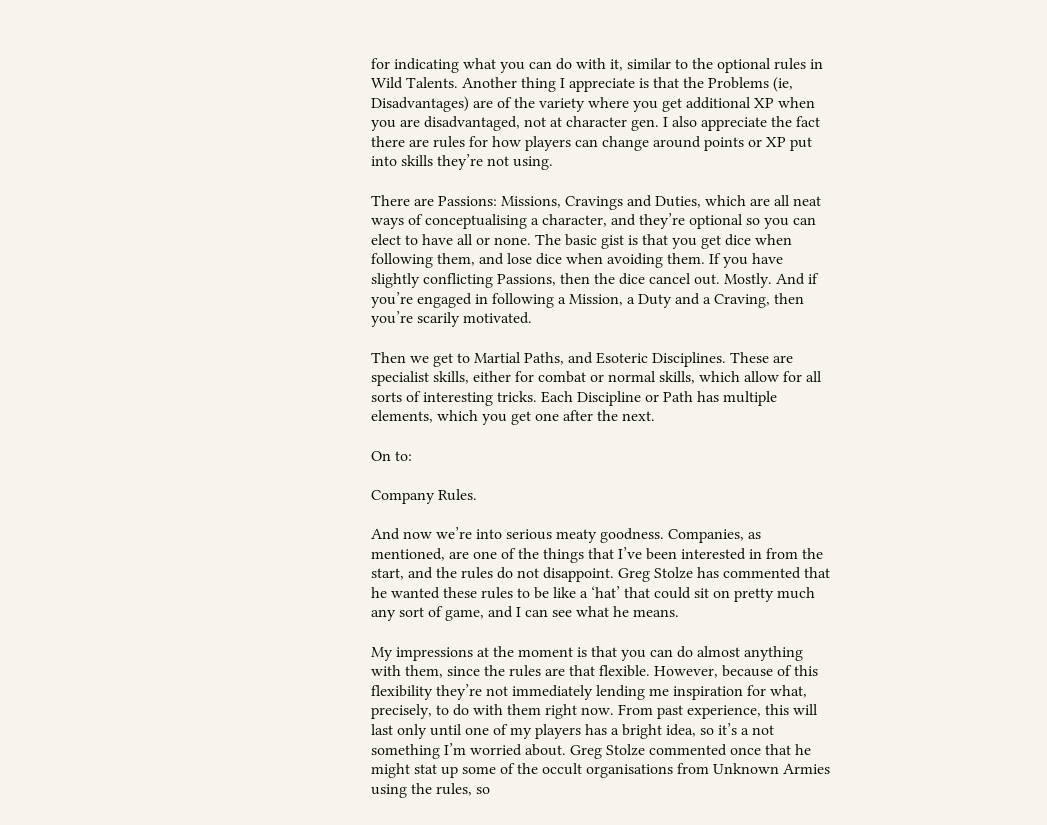for indicating what you can do with it, similar to the optional rules in Wild Talents. Another thing I appreciate is that the Problems (ie, Disadvantages) are of the variety where you get additional XP when you are disadvantaged, not at character gen. I also appreciate the fact there are rules for how players can change around points or XP put into skills they’re not using.

There are Passions: Missions, Cravings and Duties, which are all neat ways of conceptualising a character, and they’re optional so you can elect to have all or none. The basic gist is that you get dice when following them, and lose dice when avoiding them. If you have slightly conflicting Passions, then the dice cancel out. Mostly. And if you’re engaged in following a Mission, a Duty and a Craving, then you’re scarily motivated.

Then we get to Martial Paths, and Esoteric Disciplines. These are specialist skills, either for combat or normal skills, which allow for all sorts of interesting tricks. Each Discipline or Path has multiple elements, which you get one after the next.

On to:

Company Rules.

And now we’re into serious meaty goodness. Companies, as mentioned, are one of the things that I’ve been interested in from the start, and the rules do not disappoint. Greg Stolze has commented that he wanted these rules to be like a ‘hat’ that could sit on pretty much any sort of game, and I can see what he means.

My impressions at the moment is that you can do almost anything with them, since the rules are that flexible. However, because of this flexibility they’re not immediately lending me inspiration for what, precisely, to do with them right now. From past experience, this will last only until one of my players has a bright idea, so it’s a not something I’m worried about. Greg Stolze commented once that he might stat up some of the occult organisations from Unknown Armies using the rules, so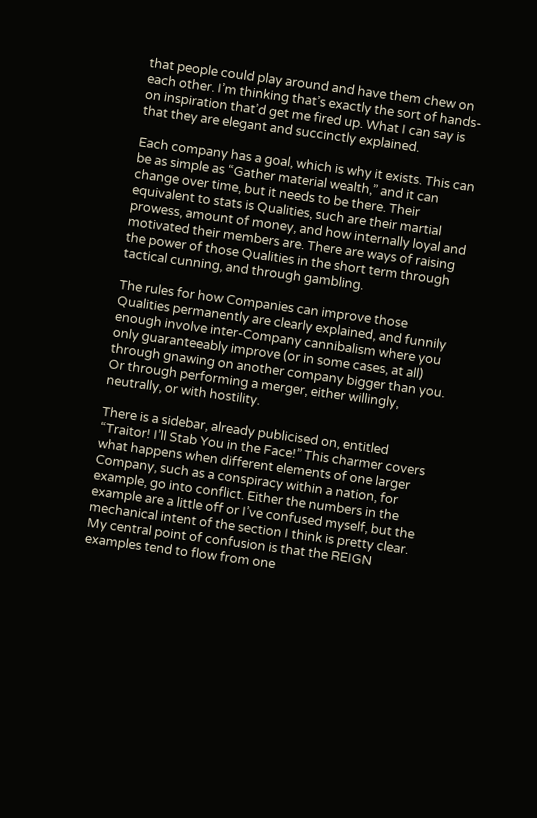that people could play around and have them chew on each other. I’m thinking that’s exactly the sort of hands-on inspiration that’d get me fired up. What I can say is that they are elegant and succinctly explained.

Each company has a goal, which is why it exists. This can be as simple as “Gather material wealth,” and it can change over time, but it needs to be there. Their equivalent to stats is Qualities, such are their martial prowess, amount of money, and how internally loyal and motivated their members are. There are ways of raising the power of those Qualities in the short term through tactical cunning, and through gambling.

The rules for how Companies can improve those Qualities permanently are clearly explained, and funnily enough involve inter-Company cannibalism where you only guaranteeably improve (or in some cases, at all) through gnawing on another company bigger than you. Or through performing a merger, either willingly, neutrally, or with hostility.

There is a sidebar, already publicised on, entitled “Traitor! I’ll Stab You in the Face!” This charmer covers what happens when different elements of one larger Company, such as a conspiracy within a nation, for example, go into conflict. Either the numbers in the example are a little off or I’ve confused myself, but the mechanical intent of the section I think is pretty clear. My central point of confusion is that the REIGN examples tend to flow from one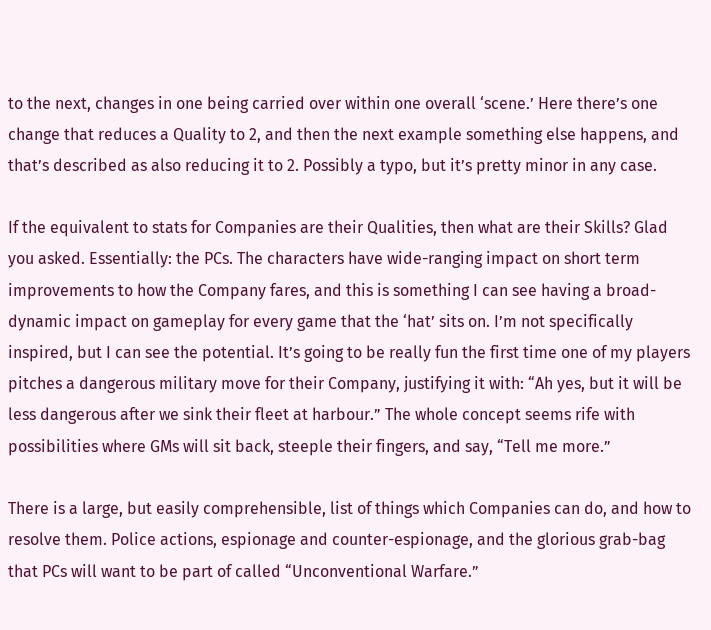to the next, changes in one being carried over within one overall ‘scene.’ Here there’s one change that reduces a Quality to 2, and then the next example something else happens, and that’s described as also reducing it to 2. Possibly a typo, but it’s pretty minor in any case.

If the equivalent to stats for Companies are their Qualities, then what are their Skills? Glad you asked. Essentially: the PCs. The characters have wide-ranging impact on short term improvements to how the Company fares, and this is something I can see having a broad-dynamic impact on gameplay for every game that the ‘hat’ sits on. I’m not specifically inspired, but I can see the potential. It’s going to be really fun the first time one of my players pitches a dangerous military move for their Company, justifying it with: “Ah yes, but it will be less dangerous after we sink their fleet at harbour.” The whole concept seems rife with possibilities where GMs will sit back, steeple their fingers, and say, “Tell me more.”

There is a large, but easily comprehensible, list of things which Companies can do, and how to resolve them. Police actions, espionage and counter-espionage, and the glorious grab-bag that PCs will want to be part of called “Unconventional Warfare.”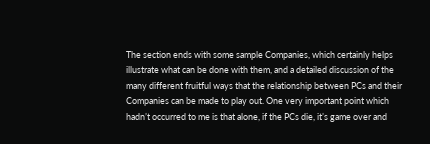The section ends with some sample Companies, which certainly helps illustrate what can be done with them, and a detailed discussion of the many different fruitful ways that the relationship between PCs and their Companies can be made to play out. One very important point which hadn’t occurred to me is that alone, if the PCs die, it’s game over and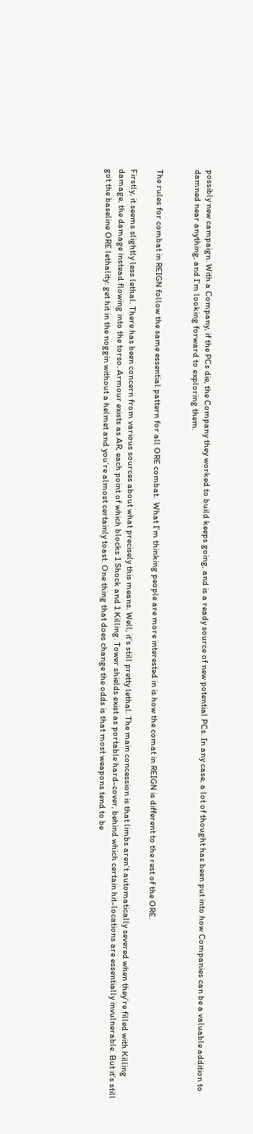possibly new campaign. With a Company, if the PCs die, the Company they worked to build keeps going, and is a ready source of new potential PCs. In any case, a lot of thought has been put into how Companies can be a valuable addition to damned near anything, and I’m looking forward to exploring them.


The rules for combat in REIGN follow the same essential pattern for all ORE combat.  What I’m thinking people are more interested in is how the comat in REIGN is different to the rest of the ORE.

Firstly, it seems slightly less lethal. There has been concern from various sources about what precisely this means. Well, it’s still pretty lethal. The main concession is that limbs aren’t automatically severed when they’re filled with Killing damage, the damage instead flowing into the torso. Armour exists as AR, each point of which blocks 1 Shock and 1 Killing. Tower shields exist as portable hard-cover, behind which certain hit-locations are essentially invulnerable. But it’s still got the baseline ORE lethality: get hit in the noggin without a helmet and you’re almost certainly toast. One thing that does change the odds is that most weapons tend to be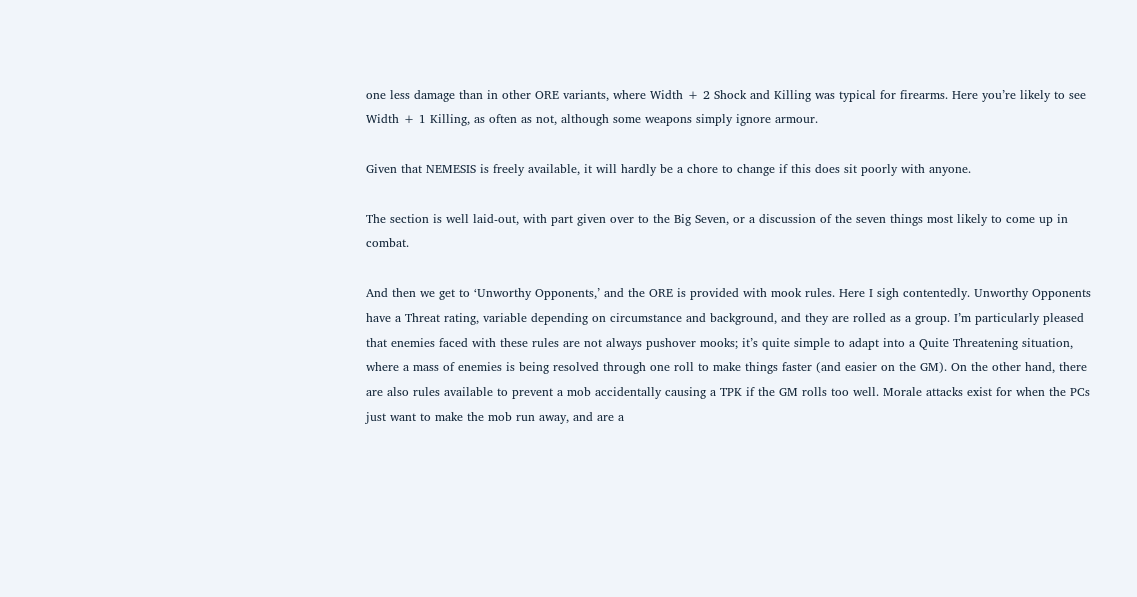one less damage than in other ORE variants, where Width + 2 Shock and Killing was typical for firearms. Here you’re likely to see Width + 1 Killing, as often as not, although some weapons simply ignore armour.

Given that NEMESIS is freely available, it will hardly be a chore to change if this does sit poorly with anyone.

The section is well laid-out, with part given over to the Big Seven, or a discussion of the seven things most likely to come up in combat.

And then we get to ‘Unworthy Opponents,’ and the ORE is provided with mook rules. Here I sigh contentedly. Unworthy Opponents have a Threat rating, variable depending on circumstance and background, and they are rolled as a group. I’m particularly pleased that enemies faced with these rules are not always pushover mooks; it’s quite simple to adapt into a Quite Threatening situation, where a mass of enemies is being resolved through one roll to make things faster (and easier on the GM). On the other hand, there are also rules available to prevent a mob accidentally causing a TPK if the GM rolls too well. Morale attacks exist for when the PCs just want to make the mob run away, and are a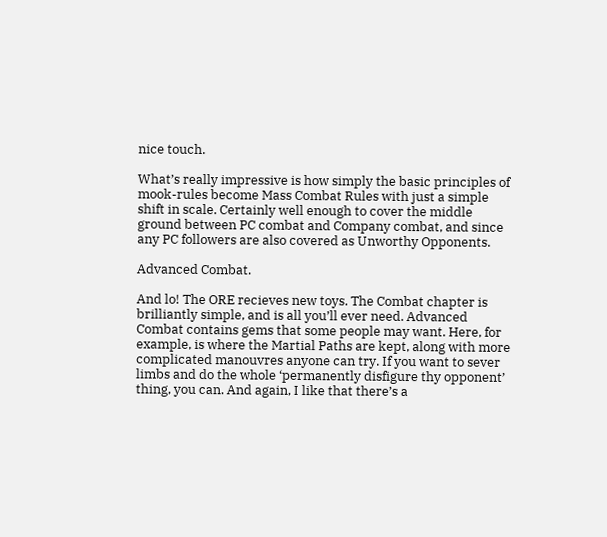nice touch.

What’s really impressive is how simply the basic principles of mook-rules become Mass Combat Rules with just a simple shift in scale. Certainly well enough to cover the middle ground between PC combat and Company combat, and since any PC followers are also covered as Unworthy Opponents.

Advanced Combat.

And lo! The ORE recieves new toys. The Combat chapter is brilliantly simple, and is all you’ll ever need. Advanced Combat contains gems that some people may want. Here, for example, is where the Martial Paths are kept, along with more complicated manouvres anyone can try. If you want to sever limbs and do the whole ‘permanently disfigure thy opponent’ thing, you can. And again, I like that there’s a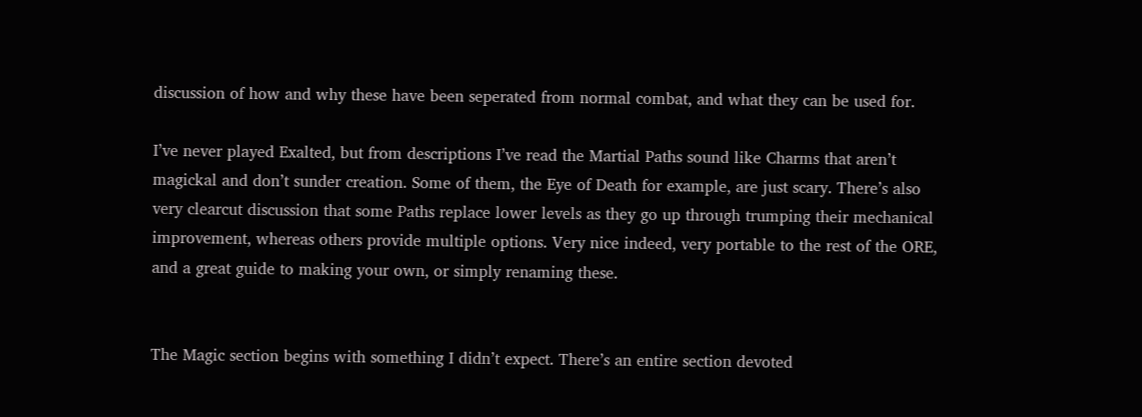discussion of how and why these have been seperated from normal combat, and what they can be used for.

I’ve never played Exalted, but from descriptions I’ve read the Martial Paths sound like Charms that aren’t magickal and don’t sunder creation. Some of them, the Eye of Death for example, are just scary. There’s also very clearcut discussion that some Paths replace lower levels as they go up through trumping their mechanical improvement, whereas others provide multiple options. Very nice indeed, very portable to the rest of the ORE, and a great guide to making your own, or simply renaming these.


The Magic section begins with something I didn’t expect. There’s an entire section devoted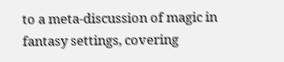to a meta-discussion of magic in fantasy settings, covering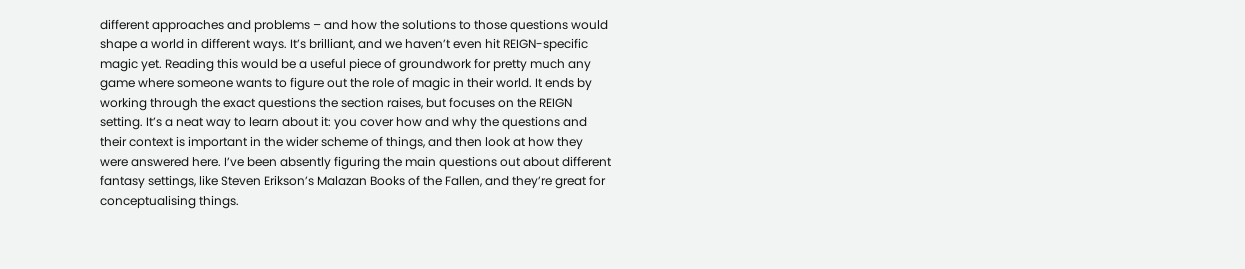different approaches and problems – and how the solutions to those questions would shape a world in different ways. It’s brilliant, and we haven’t even hit REIGN-specific magic yet. Reading this would be a useful piece of groundwork for pretty much any game where someone wants to figure out the role of magic in their world. It ends by working through the exact questions the section raises, but focuses on the REIGN setting. It’s a neat way to learn about it: you cover how and why the questions and their context is important in the wider scheme of things, and then look at how they were answered here. I’ve been absently figuring the main questions out about different fantasy settings, like Steven Erikson’s Malazan Books of the Fallen, and they’re great for conceptualising things.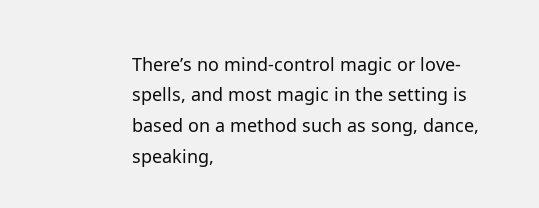There’s no mind-control magic or love-spells, and most magic in the setting is based on a method such as song, dance, speaking,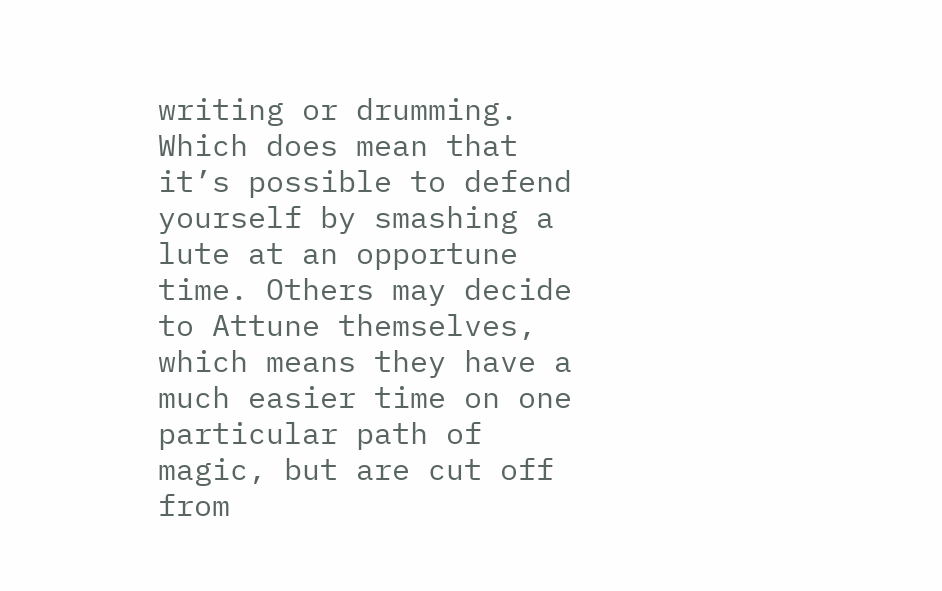writing or drumming. Which does mean that it’s possible to defend yourself by smashing a lute at an opportune time. Others may decide to Attune themselves, which means they have a much easier time on one particular path of magic, but are cut off from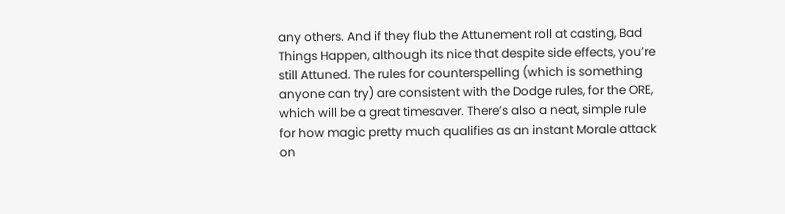any others. And if they flub the Attunement roll at casting, Bad Things Happen, although its nice that despite side effects, you’re still Attuned. The rules for counterspelling (which is something anyone can try) are consistent with the Dodge rules, for the ORE, which will be a great timesaver. There’s also a neat, simple rule for how magic pretty much qualifies as an instant Morale attack on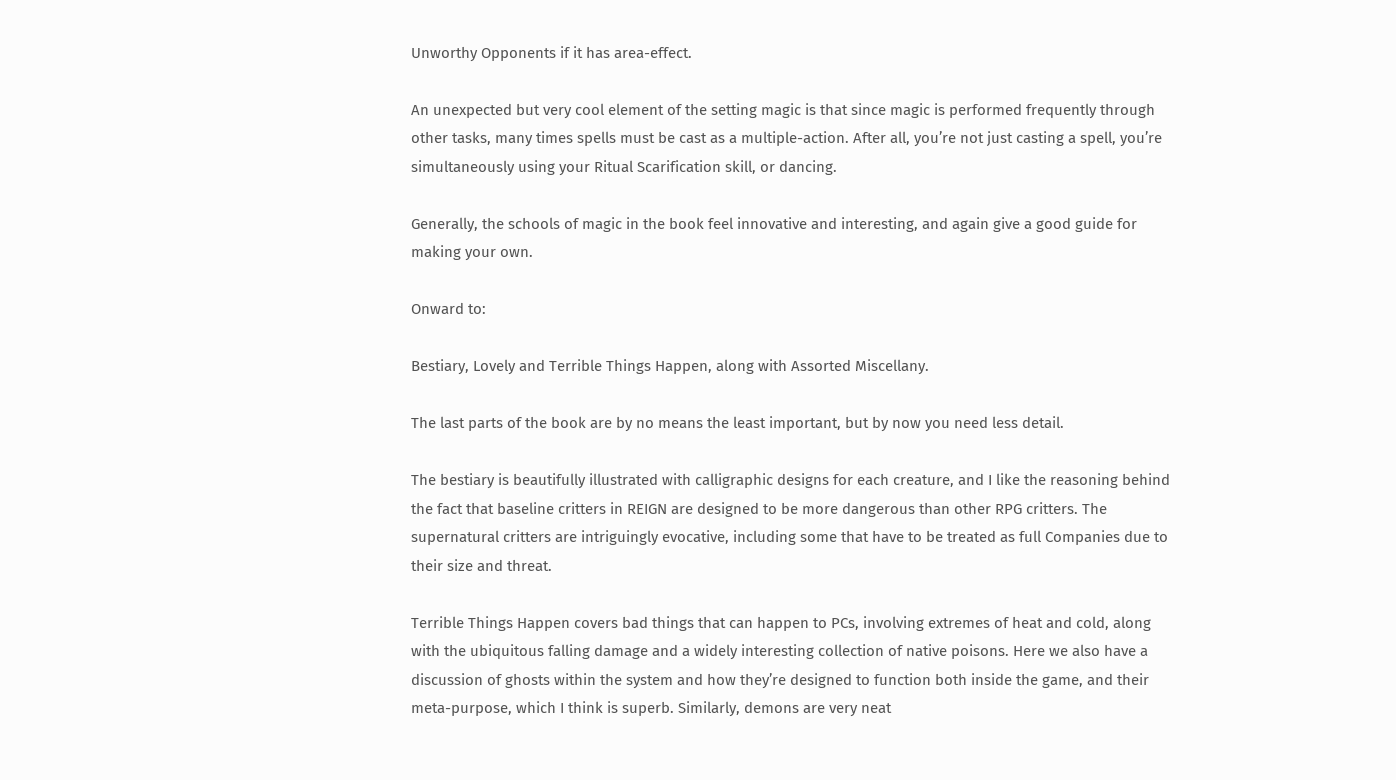Unworthy Opponents if it has area-effect.

An unexpected but very cool element of the setting magic is that since magic is performed frequently through other tasks, many times spells must be cast as a multiple-action. After all, you’re not just casting a spell, you’re simultaneously using your Ritual Scarification skill, or dancing.

Generally, the schools of magic in the book feel innovative and interesting, and again give a good guide for making your own.

Onward to:

Bestiary, Lovely and Terrible Things Happen, along with Assorted Miscellany.

The last parts of the book are by no means the least important, but by now you need less detail.

The bestiary is beautifully illustrated with calligraphic designs for each creature, and I like the reasoning behind the fact that baseline critters in REIGN are designed to be more dangerous than other RPG critters. The supernatural critters are intriguingly evocative, including some that have to be treated as full Companies due to their size and threat.

Terrible Things Happen covers bad things that can happen to PCs, involving extremes of heat and cold, along with the ubiquitous falling damage and a widely interesting collection of native poisons. Here we also have a discussion of ghosts within the system and how they’re designed to function both inside the game, and their meta-purpose, which I think is superb. Similarly, demons are very neat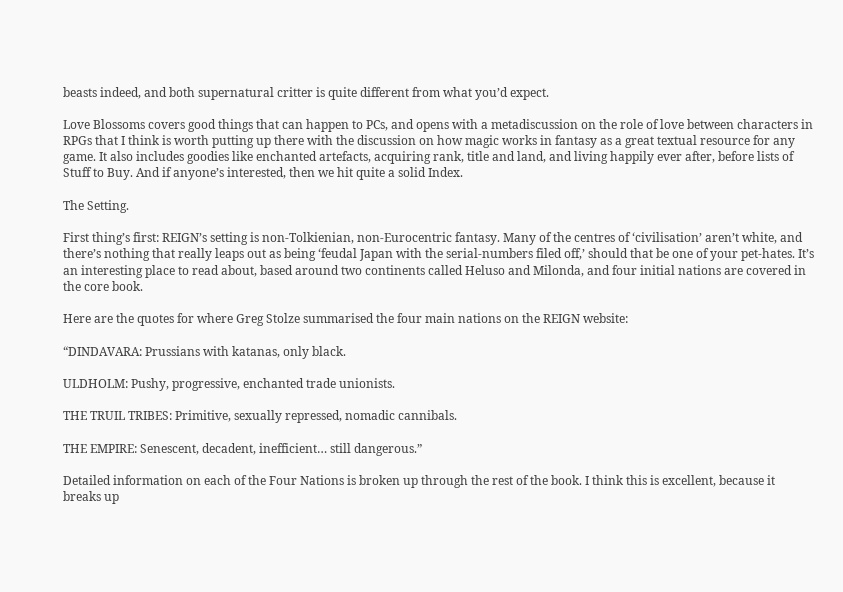beasts indeed, and both supernatural critter is quite different from what you’d expect.

Love Blossoms covers good things that can happen to PCs, and opens with a metadiscussion on the role of love between characters in RPGs that I think is worth putting up there with the discussion on how magic works in fantasy as a great textual resource for any game. It also includes goodies like enchanted artefacts, acquiring rank, title and land, and living happily ever after, before lists of Stuff to Buy. And if anyone’s interested, then we hit quite a solid Index.

The Setting.

First thing’s first: REIGN’s setting is non-Tolkienian, non-Eurocentric fantasy. Many of the centres of ‘civilisation’ aren’t white, and there’s nothing that really leaps out as being ‘feudal Japan with the serial-numbers filed off,’ should that be one of your pet-hates. It’s an interesting place to read about, based around two continents called Heluso and Milonda, and four initial nations are covered in the core book.

Here are the quotes for where Greg Stolze summarised the four main nations on the REIGN website:

“DINDAVARA: Prussians with katanas, only black.

ULDHOLM: Pushy, progressive, enchanted trade unionists.

THE TRUIL TRIBES: Primitive, sexually repressed, nomadic cannibals.

THE EMPIRE: Senescent, decadent, inefficient… still dangerous.”

Detailed information on each of the Four Nations is broken up through the rest of the book. I think this is excellent, because it breaks up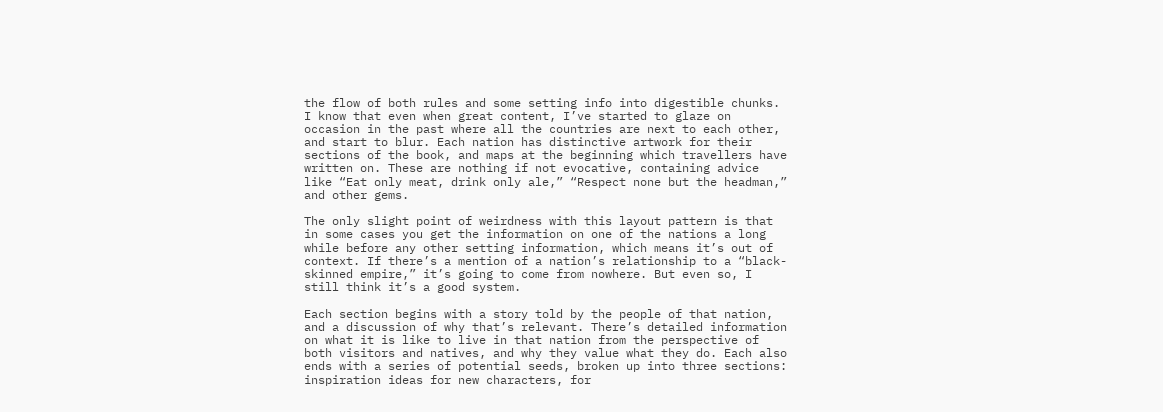the flow of both rules and some setting info into digestible chunks. I know that even when great content, I’ve started to glaze on occasion in the past where all the countries are next to each other, and start to blur. Each nation has distinctive artwork for their sections of the book, and maps at the beginning which travellers have written on. These are nothing if not evocative, containing advice like “Eat only meat, drink only ale,” “Respect none but the headman,” and other gems.

The only slight point of weirdness with this layout pattern is that in some cases you get the information on one of the nations a long while before any other setting information, which means it’s out of context. If there’s a mention of a nation’s relationship to a “black-skinned empire,” it’s going to come from nowhere. But even so, I still think it’s a good system.

Each section begins with a story told by the people of that nation, and a discussion of why that’s relevant. There’s detailed information on what it is like to live in that nation from the perspective of both visitors and natives, and why they value what they do. Each also ends with a series of potential seeds, broken up into three sections: inspiration ideas for new characters, for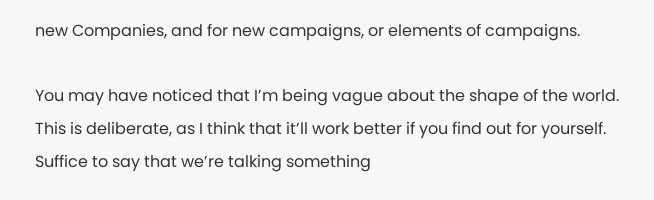new Companies, and for new campaigns, or elements of campaigns.

You may have noticed that I’m being vague about the shape of the world. This is deliberate, as I think that it’ll work better if you find out for yourself. Suffice to say that we’re talking something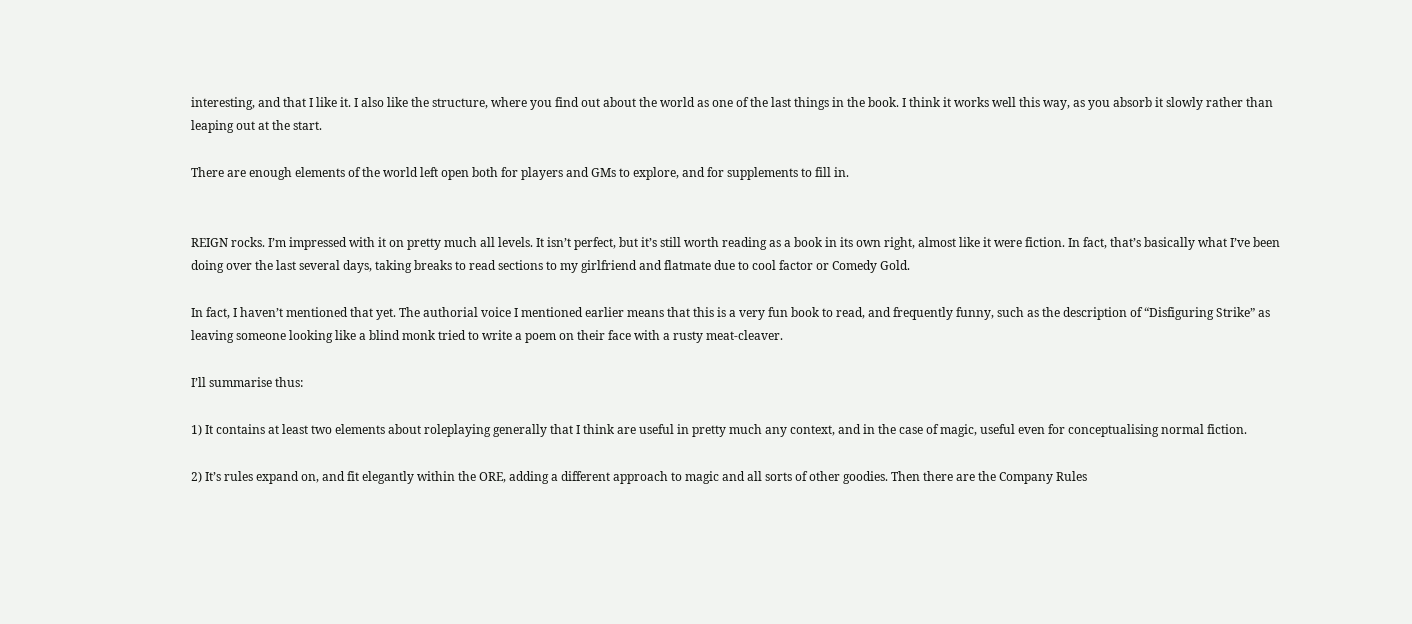interesting, and that I like it. I also like the structure, where you find out about the world as one of the last things in the book. I think it works well this way, as you absorb it slowly rather than leaping out at the start.

There are enough elements of the world left open both for players and GMs to explore, and for supplements to fill in.


REIGN rocks. I’m impressed with it on pretty much all levels. It isn’t perfect, but it’s still worth reading as a book in its own right, almost like it were fiction. In fact, that’s basically what I’ve been doing over the last several days, taking breaks to read sections to my girlfriend and flatmate due to cool factor or Comedy Gold.

In fact, I haven’t mentioned that yet. The authorial voice I mentioned earlier means that this is a very fun book to read, and frequently funny, such as the description of “Disfiguring Strike” as leaving someone looking like a blind monk tried to write a poem on their face with a rusty meat-cleaver.

I’ll summarise thus:

1) It contains at least two elements about roleplaying generally that I think are useful in pretty much any context, and in the case of magic, useful even for conceptualising normal fiction.

2) It’s rules expand on, and fit elegantly within the ORE, adding a different approach to magic and all sorts of other goodies. Then there are the Company Rules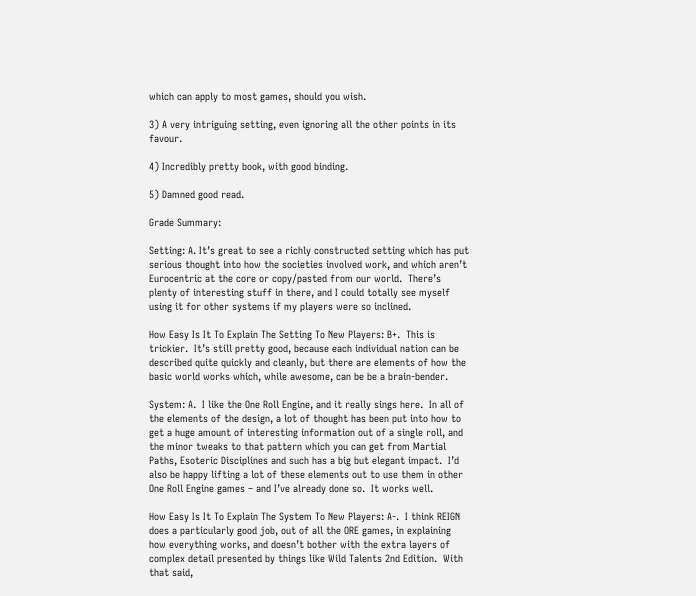which can apply to most games, should you wish.

3) A very intriguing setting, even ignoring all the other points in its favour.

4) Incredibly pretty book, with good binding.

5) Damned good read.

Grade Summary:

Setting: A. It’s great to see a richly constructed setting which has put serious thought into how the societies involved work, and which aren’t Eurocentric at the core or copy/pasted from our world.  There’s plenty of interesting stuff in there, and I could totally see myself using it for other systems if my players were so inclined.

How Easy Is It To Explain The Setting To New Players: B+.  This is trickier.  It’s still pretty good, because each individual nation can be described quite quickly and cleanly, but there are elements of how the basic world works which, while awesome, can be be a brain-bender.

System: A.  I like the One Roll Engine, and it really sings here.  In all of the elements of the design, a lot of thought has been put into how to get a huge amount of interesting information out of a single roll, and the minor tweaks to that pattern which you can get from Martial Paths, Esoteric Disciplines and such has a big but elegant impact.  I’d also be happy lifting a lot of these elements out to use them in other One Roll Engine games – and I’ve already done so.  It works well.

How Easy Is It To Explain The System To New Players: A-.  I think REIGN does a particularly good job, out of all the ORE games, in explaining how everything works, and doesn’t bother with the extra layers of complex detail presented by things like Wild Talents 2nd Edition.  With that said,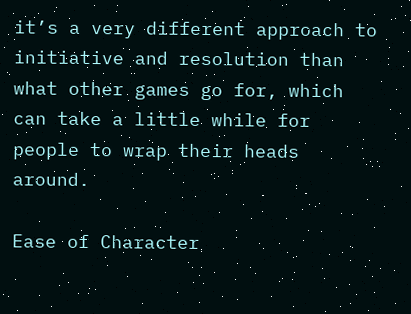it’s a very different approach to initiative and resolution than what other games go for, which can take a little while for people to wrap their heads around.

Ease of Character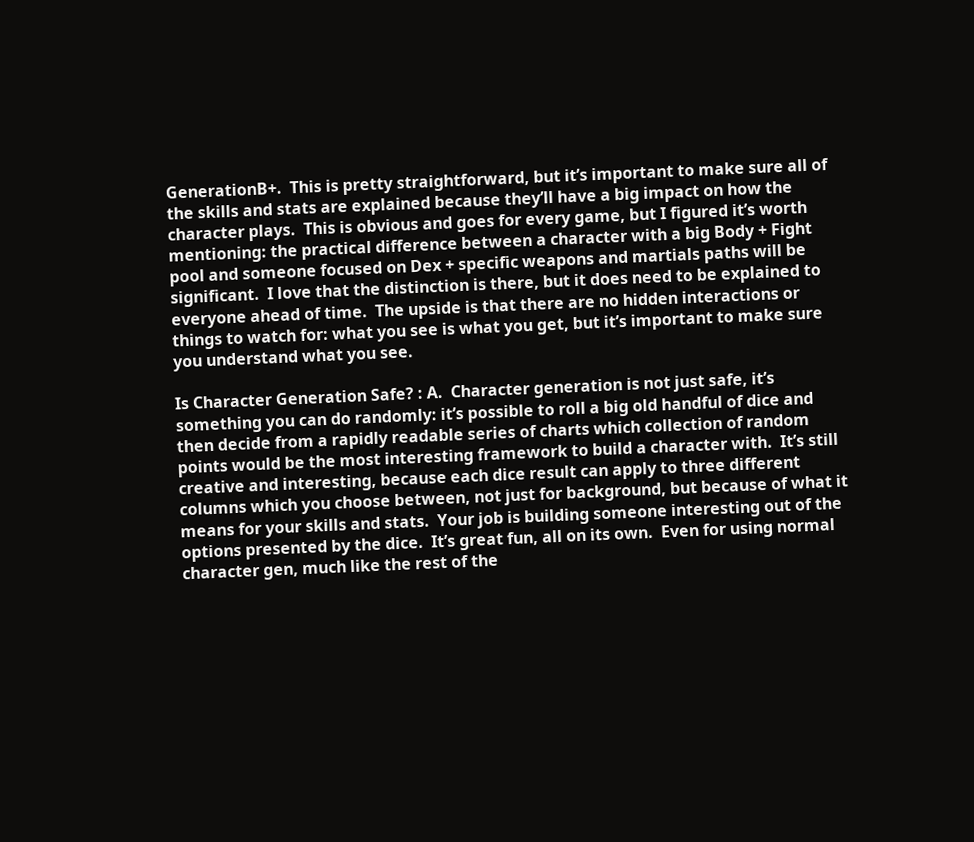GenerationB+.  This is pretty straightforward, but it’s important to make sure all of the skills and stats are explained because they’ll have a big impact on how the character plays.  This is obvious and goes for every game, but I figured it’s worth mentioning: the practical difference between a character with a big Body + Fight pool and someone focused on Dex + specific weapons and martials paths will be significant.  I love that the distinction is there, but it does need to be explained to everyone ahead of time.  The upside is that there are no hidden interactions or things to watch for: what you see is what you get, but it’s important to make sure you understand what you see.

Is Character Generation Safe? : A.  Character generation is not just safe, it’s something you can do randomly: it’s possible to roll a big old handful of dice and then decide from a rapidly readable series of charts which collection of random points would be the most interesting framework to build a character with.  It’s still creative and interesting, because each dice result can apply to three different columns which you choose between, not just for background, but because of what it means for your skills and stats.  Your job is building someone interesting out of the options presented by the dice.  It’s great fun, all on its own.  Even for using normal character gen, much like the rest of the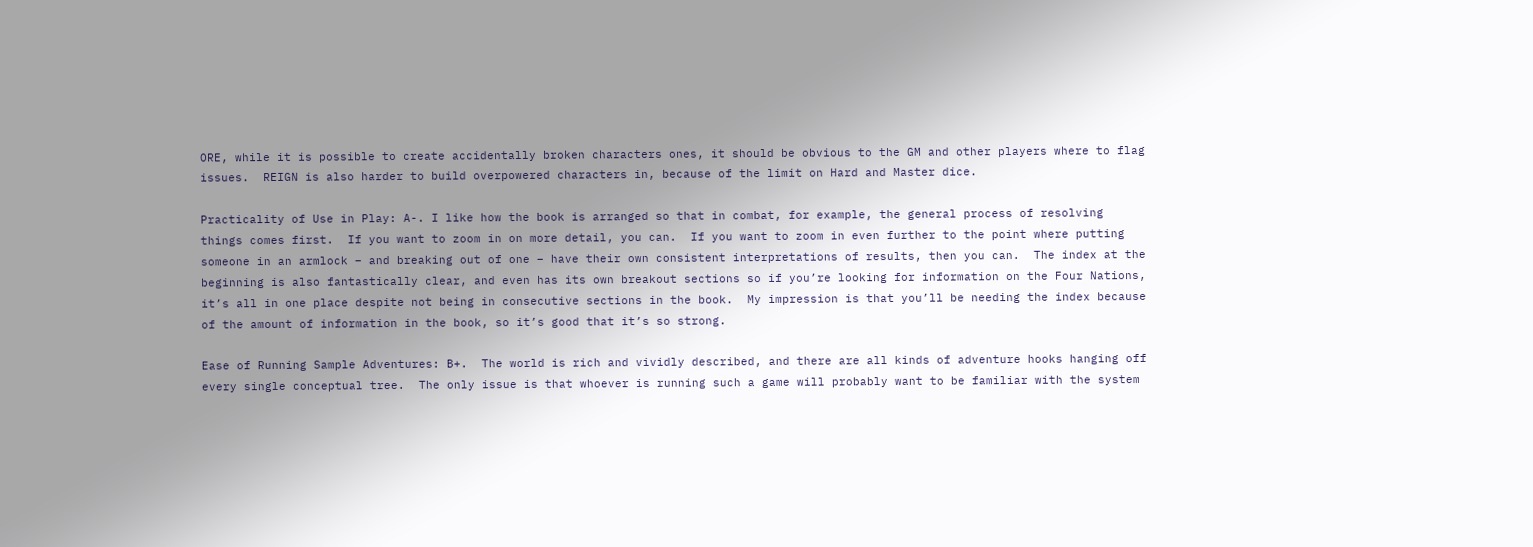ORE, while it is possible to create accidentally broken characters ones, it should be obvious to the GM and other players where to flag issues.  REIGN is also harder to build overpowered characters in, because of the limit on Hard and Master dice.

Practicality of Use in Play: A-. I like how the book is arranged so that in combat, for example, the general process of resolving things comes first.  If you want to zoom in on more detail, you can.  If you want to zoom in even further to the point where putting someone in an armlock – and breaking out of one – have their own consistent interpretations of results, then you can.  The index at the beginning is also fantastically clear, and even has its own breakout sections so if you’re looking for information on the Four Nations, it’s all in one place despite not being in consecutive sections in the book.  My impression is that you’ll be needing the index because of the amount of information in the book, so it’s good that it’s so strong.

Ease of Running Sample Adventures: B+.  The world is rich and vividly described, and there are all kinds of adventure hooks hanging off every single conceptual tree.  The only issue is that whoever is running such a game will probably want to be familiar with the system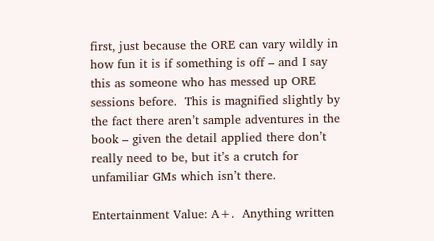first, just because the ORE can vary wildly in how fun it is if something is off – and I say this as someone who has messed up ORE sessions before.  This is magnified slightly by the fact there aren’t sample adventures in the book – given the detail applied there don’t really need to be, but it’s a crutch for unfamiliar GMs which isn’t there.

Entertainment Value: A+.  Anything written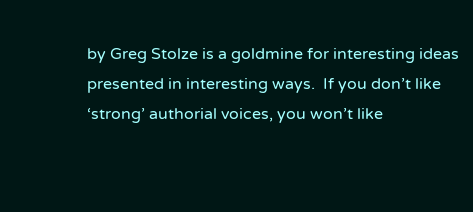by Greg Stolze is a goldmine for interesting ideas presented in interesting ways.  If you don’t like ‘strong’ authorial voices, you won’t like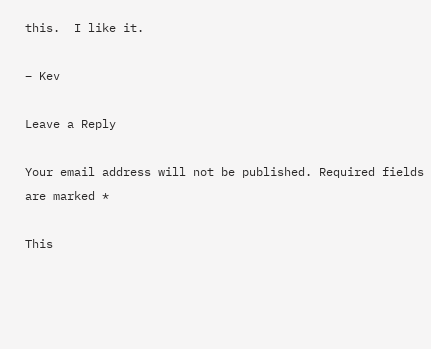this.  I like it.

– Kev

Leave a Reply

Your email address will not be published. Required fields are marked *

This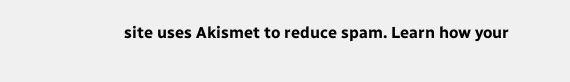site uses Akismet to reduce spam. Learn how your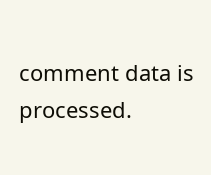comment data is processed.